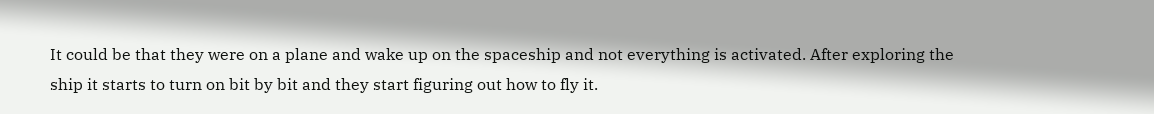It could be that they were on a plane and wake up on the spaceship and not everything is activated. After exploring the ship it starts to turn on bit by bit and they start figuring out how to fly it.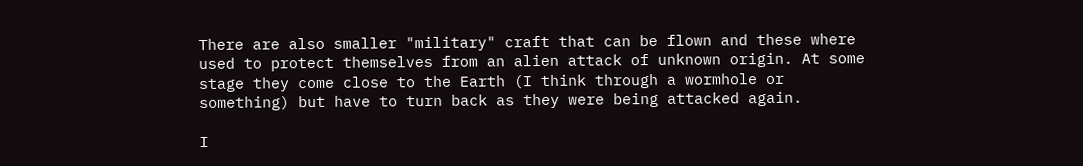There are also smaller "military" craft that can be flown and these where used to protect themselves from an alien attack of unknown origin. At some stage they come close to the Earth (I think through a wormhole or something) but have to turn back as they were being attacked again.

I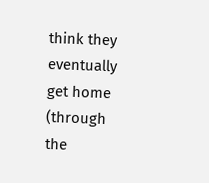think they eventually get home (through the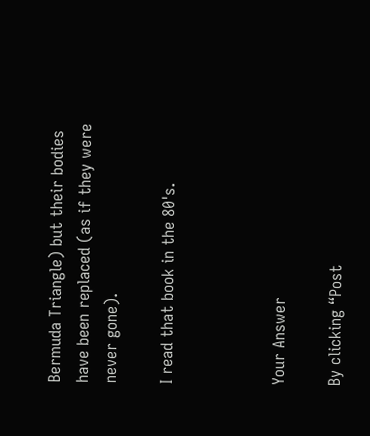Bermuda Triangle) but their bodies have been replaced (as if they were never gone).

I read that book in the 80's.



Your Answer

By clicking “Post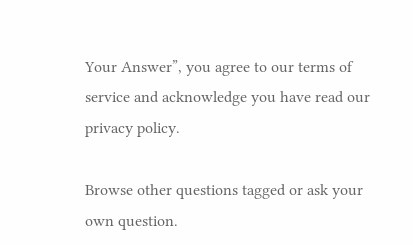Your Answer”, you agree to our terms of service and acknowledge you have read our privacy policy.

Browse other questions tagged or ask your own question.